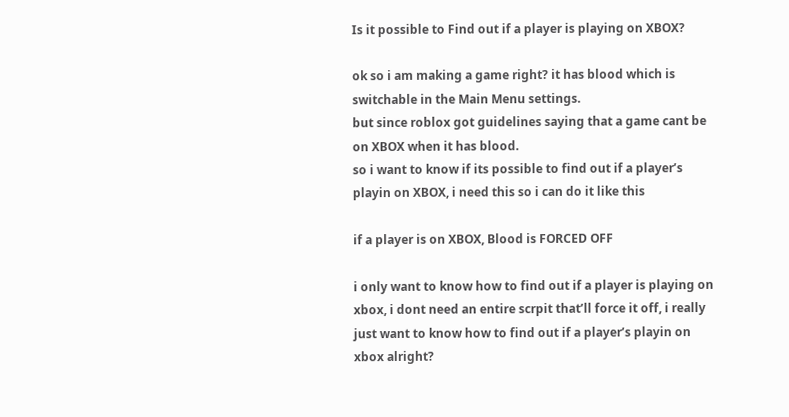Is it possible to Find out if a player is playing on XBOX?

ok so i am making a game right? it has blood which is switchable in the Main Menu settings.
but since roblox got guidelines saying that a game cant be on XBOX when it has blood.
so i want to know if its possible to find out if a player’s playin on XBOX, i need this so i can do it like this

if a player is on XBOX, Blood is FORCED OFF

i only want to know how to find out if a player is playing on xbox, i dont need an entire scrpit that’ll force it off, i really just want to know how to find out if a player’s playin on xbox alright?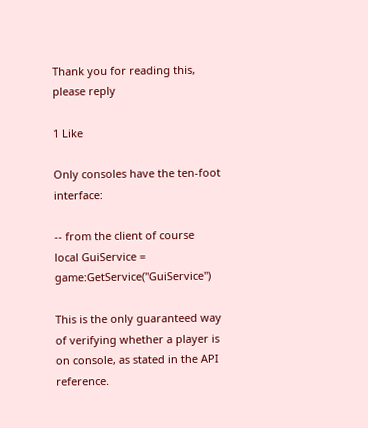Thank you for reading this, please reply

1 Like

Only consoles have the ten-foot interface:

-- from the client of course
local GuiService = game:GetService("GuiService")

This is the only guaranteed way of verifying whether a player is on console, as stated in the API reference.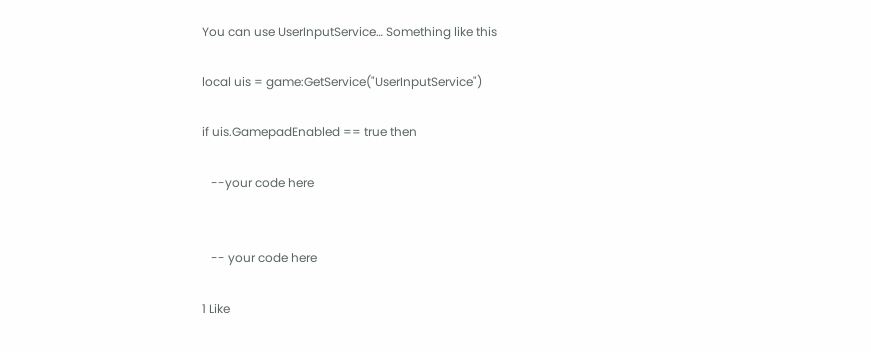You can use UserInputService… Something like this

local uis = game:GetService("UserInputService")

if uis.GamepadEnabled == true then

   --your code here


   -- your code here

1 Like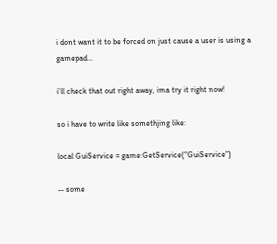i dont want it to be forced on just cause a user is using a gamepad…

i’ll check that out right away, ima try it right now!

so i have to write like somethjing like:

local GuiService = game:GetService("GuiService")

-- some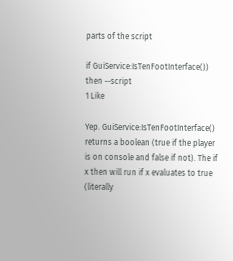parts of the script

if GuiService:IsTenFootInterface()) then --script
1 Like

Yep. GuiService:IsTenFootInterface() returns a boolean (true if the player is on console and false if not). The if x then will run if x evaluates to true (literally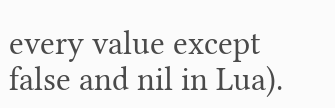every value except false and nil in Lua).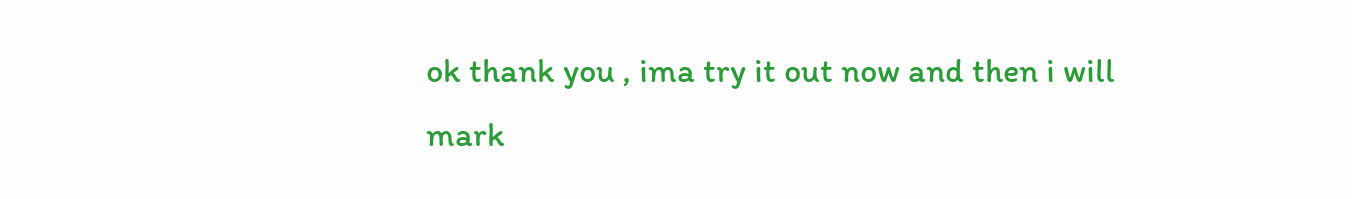ok thank you , ima try it out now and then i will mark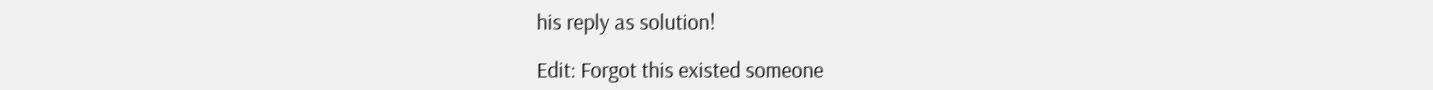his reply as solution!

Edit: Forgot this existed someone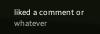liked a comment or whatever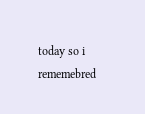today so i rememebred